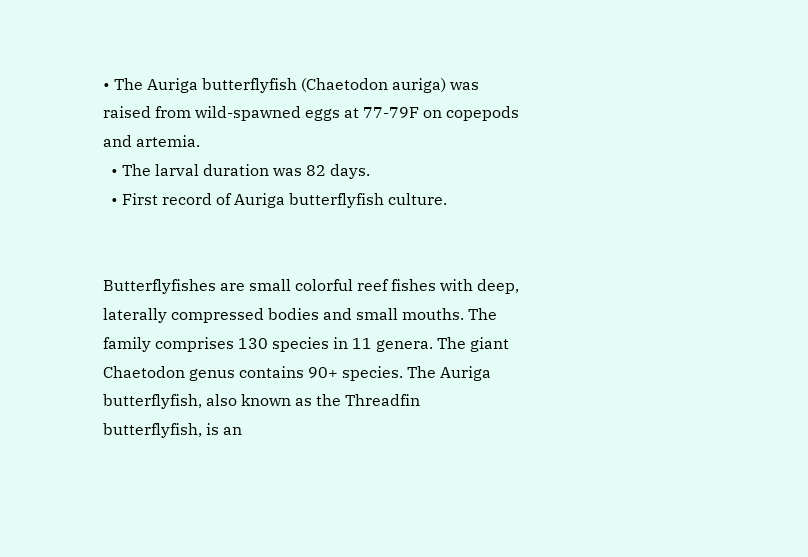• The Auriga butterflyfish (Chaetodon auriga) was raised from wild-spawned eggs at 77-79F on copepods and artemia.
  • The larval duration was 82 days.
  • First record of Auriga butterflyfish culture.


Butterflyfishes are small colorful reef fishes with deep, laterally compressed bodies and small mouths. The family comprises 130 species in 11 genera. The giant Chaetodon genus contains 90+ species. The Auriga butterflyfish, also known as the Threadfin butterflyfish, is an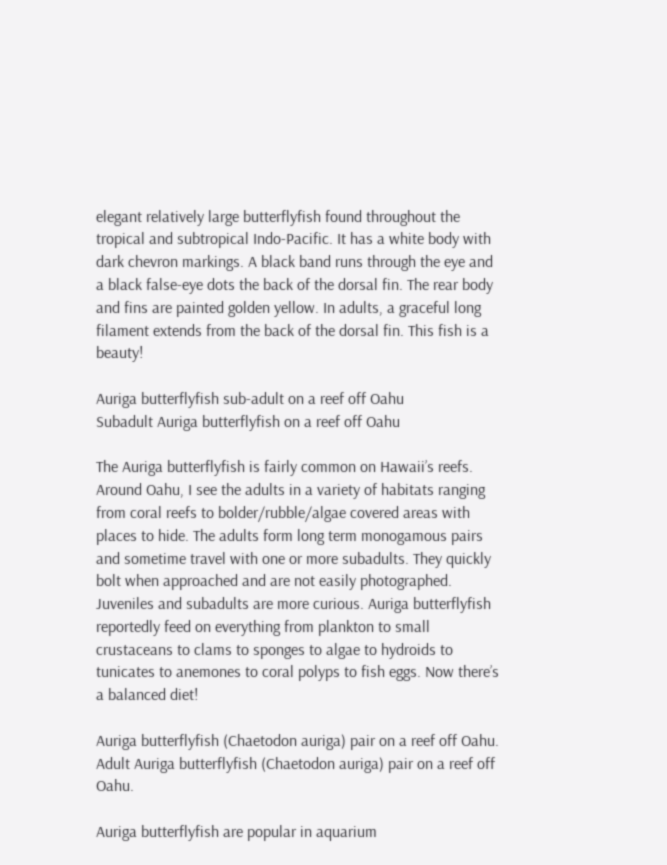elegant relatively large butterflyfish found throughout the tropical and subtropical Indo-Pacific. It has a white body with dark chevron markings. A black band runs through the eye and a black false-eye dots the back of the dorsal fin. The rear body and fins are painted golden yellow. In adults, a graceful long filament extends from the back of the dorsal fin. This fish is a beauty!

Auriga butterflyfish sub-adult on a reef off Oahu
Subadult Auriga butterflyfish on a reef off Oahu

The Auriga butterflyfish is fairly common on Hawaii’s reefs. Around Oahu, I see the adults in a variety of habitats ranging from coral reefs to bolder/rubble/algae covered areas with places to hide. The adults form long term monogamous pairs and sometime travel with one or more subadults. They quickly bolt when approached and are not easily photographed. Juveniles and subadults are more curious. Auriga butterflyfish reportedly feed on everything from plankton to small crustaceans to clams to sponges to algae to hydroids to tunicates to anemones to coral polyps to fish eggs. Now there’s a balanced diet!

Auriga butterflyfish (Chaetodon auriga) pair on a reef off Oahu.
Adult Auriga butterflyfish (Chaetodon auriga) pair on a reef off Oahu.

Auriga butterflyfish are popular in aquarium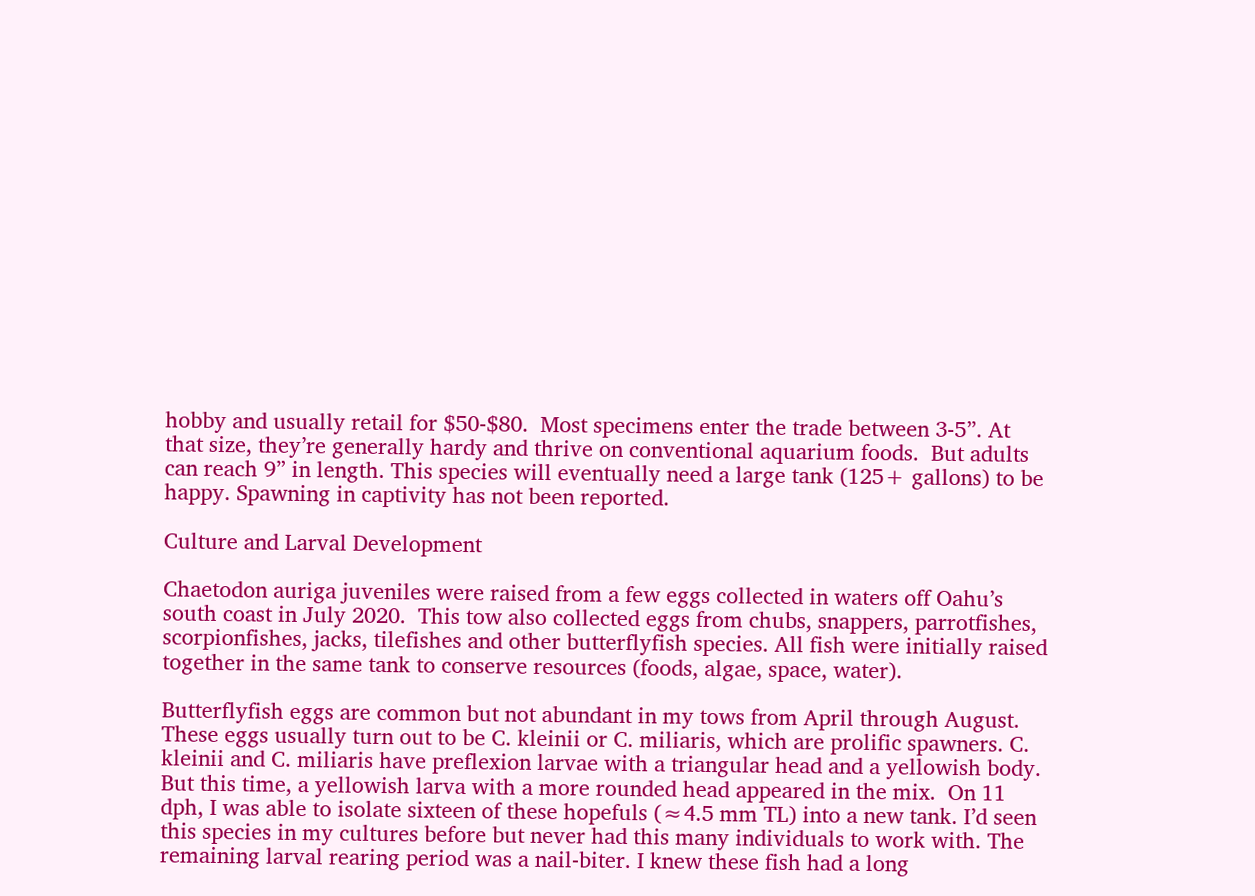hobby and usually retail for $50-$80.  Most specimens enter the trade between 3-5”. At that size, they’re generally hardy and thrive on conventional aquarium foods.  But adults can reach 9” in length. This species will eventually need a large tank (125+ gallons) to be happy. Spawning in captivity has not been reported.

Culture and Larval Development

Chaetodon auriga juveniles were raised from a few eggs collected in waters off Oahu’s south coast in July 2020.  This tow also collected eggs from chubs, snappers, parrotfishes, scorpionfishes, jacks, tilefishes and other butterflyfish species. All fish were initially raised together in the same tank to conserve resources (foods, algae, space, water).

Butterflyfish eggs are common but not abundant in my tows from April through August.  These eggs usually turn out to be C. kleinii or C. miliaris, which are prolific spawners. C. kleinii and C. miliaris have preflexion larvae with a triangular head and a yellowish body. But this time, a yellowish larva with a more rounded head appeared in the mix.  On 11 dph, I was able to isolate sixteen of these hopefuls (≈4.5 mm TL) into a new tank. I’d seen this species in my cultures before but never had this many individuals to work with. The remaining larval rearing period was a nail-biter. I knew these fish had a long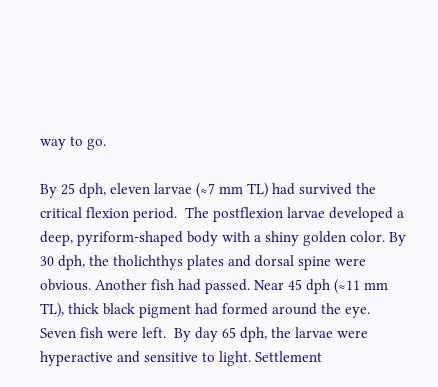way to go.

By 25 dph, eleven larvae (≈7 mm TL) had survived the critical flexion period.  The postflexion larvae developed a deep, pyriform-shaped body with a shiny golden color. By 30 dph, the tholichthys plates and dorsal spine were obvious. Another fish had passed. Near 45 dph (≈11 mm TL), thick black pigment had formed around the eye. Seven fish were left.  By day 65 dph, the larvae were hyperactive and sensitive to light. Settlement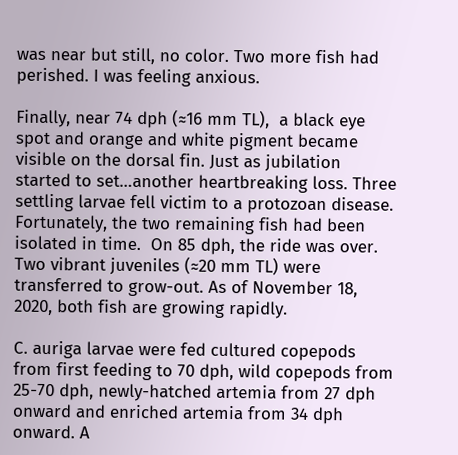was near but still, no color. Two more fish had perished. I was feeling anxious.

Finally, near 74 dph (≈16 mm TL),  a black eye spot and orange and white pigment became visible on the dorsal fin. Just as jubilation started to set…another heartbreaking loss. Three settling larvae fell victim to a protozoan disease. Fortunately, the two remaining fish had been isolated in time.  On 85 dph, the ride was over.  Two vibrant juveniles (≈20 mm TL) were transferred to grow-out. As of November 18, 2020, both fish are growing rapidly.

C. auriga larvae were fed cultured copepods from first feeding to 70 dph, wild copepods from 25-70 dph, newly-hatched artemia from 27 dph onward and enriched artemia from 34 dph onward. A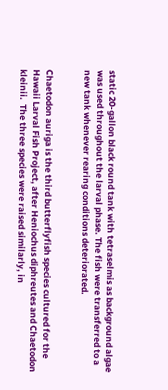static 20-gallon black round tank with tetraselmis as background algae was used throughout the larval phase. The fish were transferred to a new tank whenever rearing conditions deteriorated.


Chaetodon auriga is the third butterflyfish species cultured for the Hawaii Larval Fish Project, after Heniochus diphreutes and Chaetodon kleinii.  The three species were raised similarly, in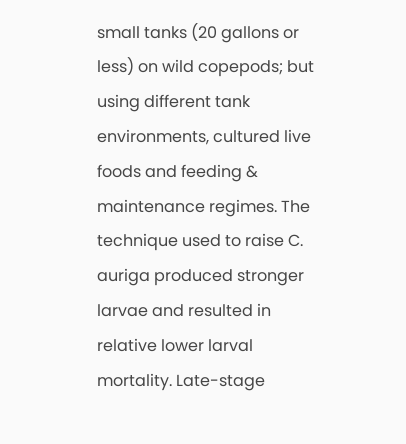small tanks (20 gallons or less) on wild copepods; but using different tank environments, cultured live foods and feeding & maintenance regimes. The technique used to raise C. auriga produced stronger larvae and resulted in relative lower larval mortality. Late-stage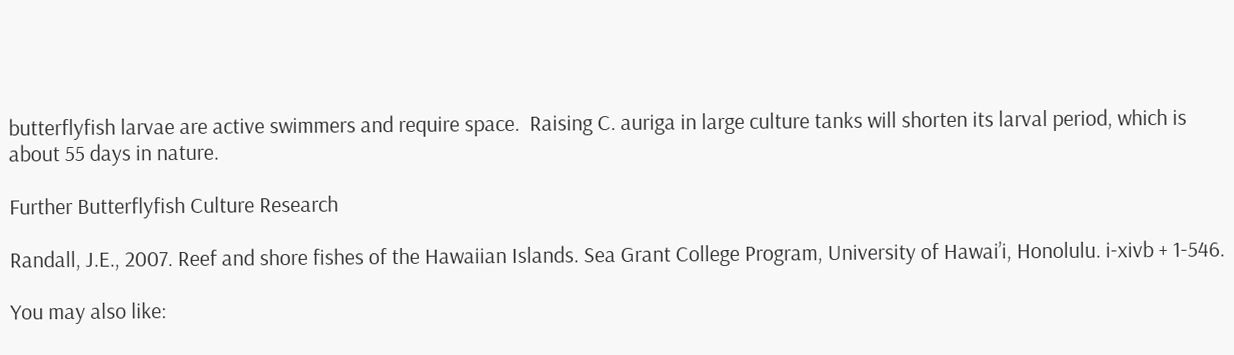butterflyfish larvae are active swimmers and require space.  Raising C. auriga in large culture tanks will shorten its larval period, which is about 55 days in nature.

Further Butterflyfish Culture Research

Randall, J.E., 2007. Reef and shore fishes of the Hawaiian Islands. Sea Grant College Program, University of Hawai’i, Honolulu. i-xivb + 1-546.

You may also like: